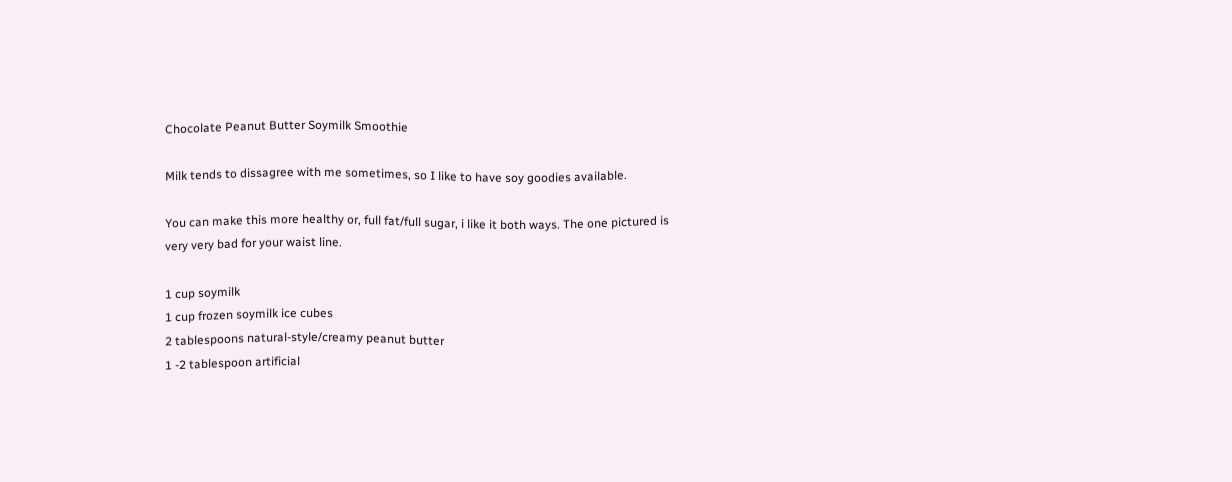Chocolate Peanut Butter Soymilk Smoothie

Milk tends to dissagree with me sometimes, so I like to have soy goodies available.

You can make this more healthy or, full fat/full sugar, i like it both ways. The one pictured is very very bad for your waist line.

1 cup soymilk
1 cup frozen soymilk ice cubes
2 tablespoons natural-style/creamy peanut butter
1 -2 tablespoon artificial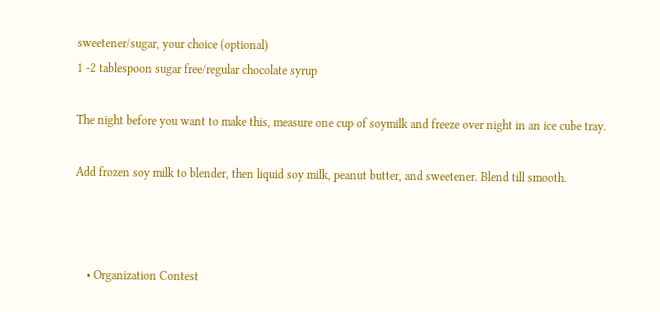sweetener/sugar, your choice (optional)
1 -2 tablespoon sugar free/regular chocolate syrup

The night before you want to make this, measure one cup of soymilk and freeze over night in an ice cube tray.

Add frozen soy milk to blender, then liquid soy milk, peanut butter, and sweetener. Blend till smooth.



    • Organization Contest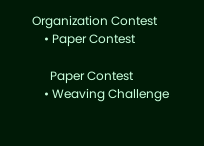Organization Contest
    • Paper Contest

      Paper Contest
    • Weaving Challenge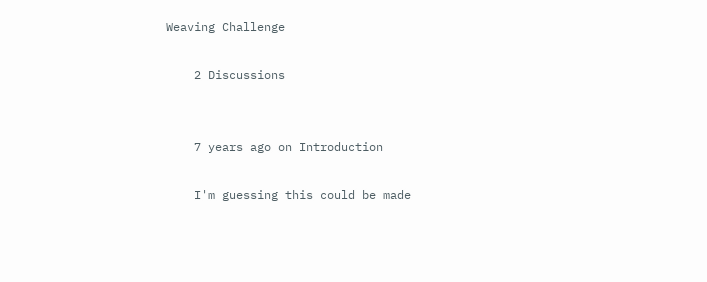Weaving Challenge

    2 Discussions


    7 years ago on Introduction

    I'm guessing this could be made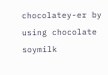chocolatey-er by using chocolate soymilk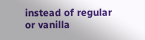instead of regular or vanilla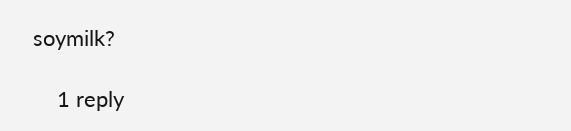soymilk?

    1 reply